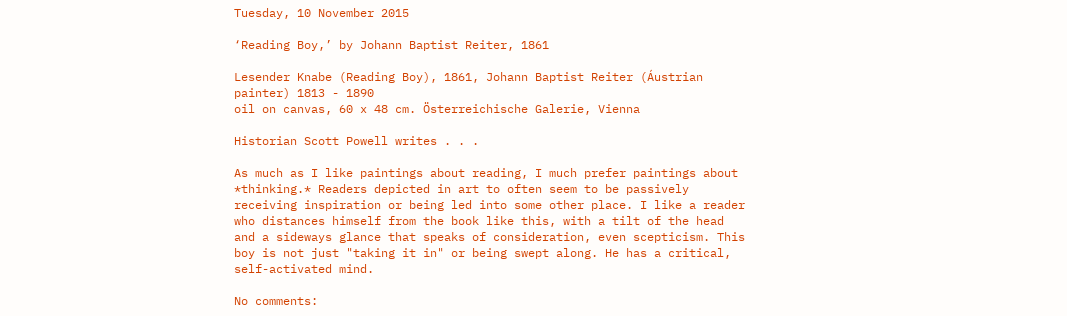Tuesday, 10 November 2015

‘Reading Boy,’ by Johann Baptist Reiter, 1861

Lesender Knabe (Reading Boy), 1861, Johann Baptist Reiter (Áustrian painter) 1813 - 1890
oil on canvas, 60 x 48 cm. Österreichische Galerie, Vienna

Historian Scott Powell writes . . .

As much as I like paintings about reading, I much prefer paintings about *thinking.* Readers depicted in art to often seem to be passively receiving inspiration or being led into some other place. I like a reader who distances himself from the book like this, with a tilt of the head and a sideways glance that speaks of consideration, even scepticism. This boy is not just "taking it in" or being swept along. He has a critical, self-activated mind.

No comments: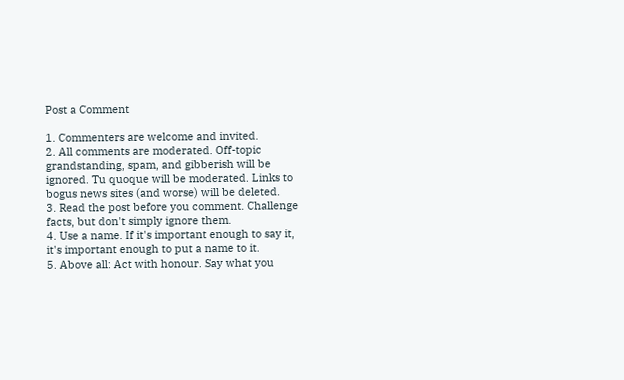Post a Comment

1. Commenters are welcome and invited.
2. All comments are moderated. Off-topic grandstanding, spam, and gibberish will be ignored. Tu quoque will be moderated. Links to bogus news sites (and worse) will be deleted.
3. Read the post before you comment. Challenge facts, but don't simply ignore them.
4. Use a name. If it's important enough to say it, it's important enough to put a name to it.
5. Above all: Act with honour. Say what you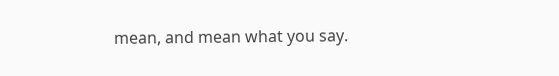mean, and mean what you say.